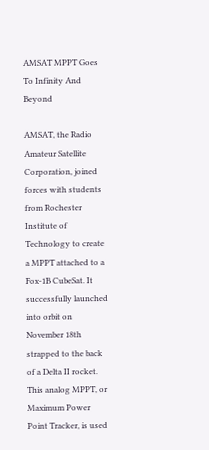AMSAT MPPT Goes To Infinity And Beyond

AMSAT, the Radio Amateur Satellite Corporation, joined forces with students from Rochester Institute of Technology to create a MPPT attached to a Fox-1B CubeSat. It successfully launched into orbit on November 18th strapped to the back of a Delta II rocket. This analog MPPT, or Maximum Power Point Tracker, is used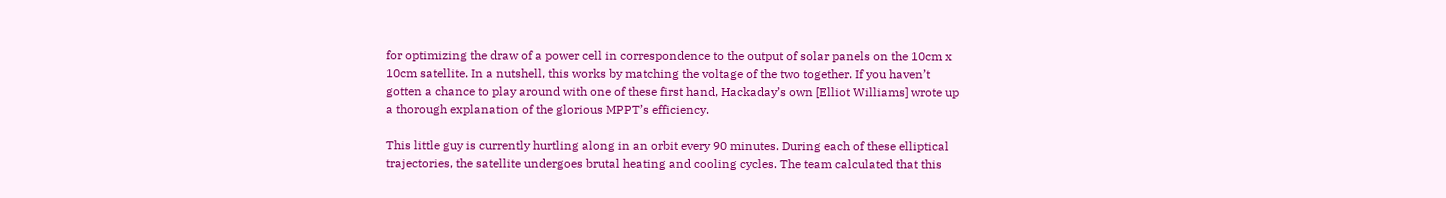for optimizing the draw of a power cell in correspondence to the output of solar panels on the 10cm x 10cm satellite. In a nutshell, this works by matching the voltage of the two together. If you haven’t gotten a chance to play around with one of these first hand, Hackaday’s own [Elliot Williams] wrote up a thorough explanation of the glorious MPPT’s efficiency.

This little guy is currently hurtling along in an orbit every 90 minutes. During each of these elliptical trajectories, the satellite undergoes brutal heating and cooling cycles. The team calculated that this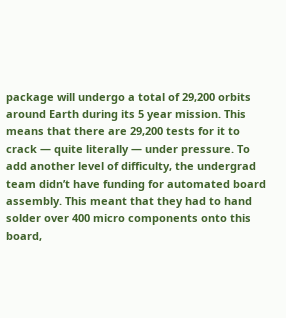package will undergo a total of 29,200 orbits around Earth during its 5 year mission. This means that there are 29,200 tests for it to crack — quite literally — under pressure. To add another level of difficulty, the undergrad team didn’t have funding for automated board assembly. This meant that they had to hand solder over 400 micro components onto this board,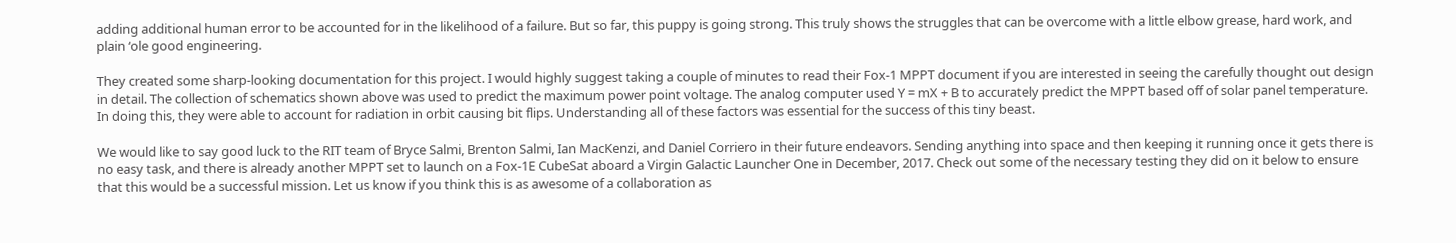adding additional human error to be accounted for in the likelihood of a failure. But so far, this puppy is going strong. This truly shows the struggles that can be overcome with a little elbow grease, hard work, and plain ‘ole good engineering.

They created some sharp-looking documentation for this project. I would highly suggest taking a couple of minutes to read their Fox-1 MPPT document if you are interested in seeing the carefully thought out design in detail. The collection of schematics shown above was used to predict the maximum power point voltage. The analog computer used Y = mX + B to accurately predict the MPPT based off of solar panel temperature. In doing this, they were able to account for radiation in orbit causing bit flips. Understanding all of these factors was essential for the success of this tiny beast.

We would like to say good luck to the RIT team of Bryce Salmi, Brenton Salmi, Ian MacKenzi, and Daniel Corriero in their future endeavors. Sending anything into space and then keeping it running once it gets there is no easy task, and there is already another MPPT set to launch on a Fox-1E CubeSat aboard a Virgin Galactic Launcher One in December, 2017. Check out some of the necessary testing they did on it below to ensure that this would be a successful mission. Let us know if you think this is as awesome of a collaboration as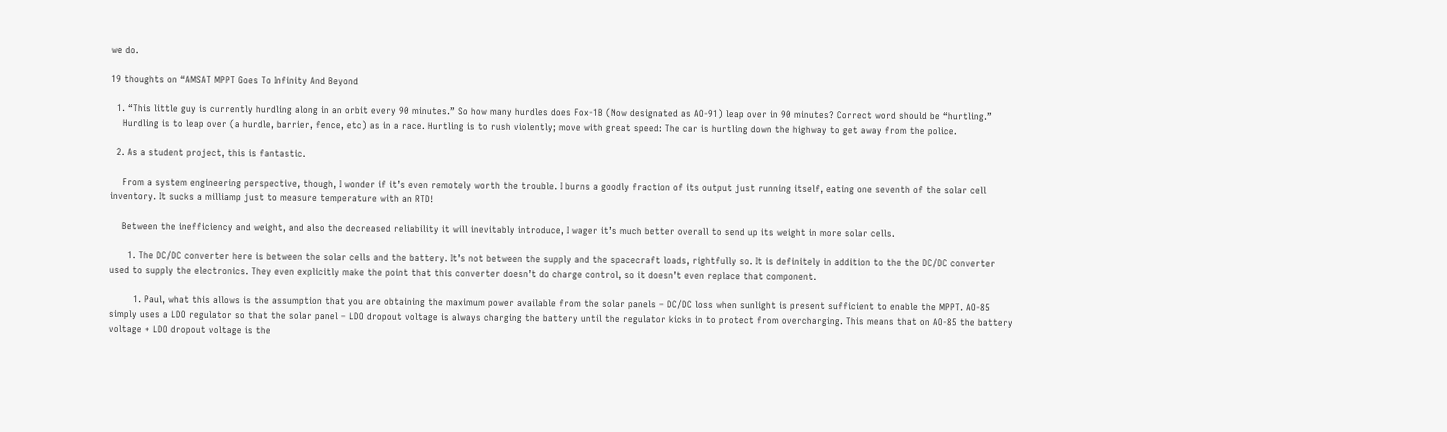we do.

19 thoughts on “AMSAT MPPT Goes To Infinity And Beyond

  1. “This little guy is currently hurdling along in an orbit every 90 minutes.” So how many hurdles does Fox-1B (Now designated as AO-91) leap over in 90 minutes? Correct word should be “hurtling.”
    Hurdling is to leap over (a hurdle, barrier, fence, etc) as in a race. Hurtling is to rush violently; move with great speed: The car is hurtling down the highway to get away from the police.

  2. As a student project, this is fantastic.

    From a system engineering perspective, though, I wonder if it’s even remotely worth the trouble. I burns a goodly fraction of its output just running itself, eating one seventh of the solar cell inventory. It sucks a milliamp just to measure temperature with an RTD!

    Between the inefficiency and weight, and also the decreased reliability it will inevitably introduce, I wager it’s much better overall to send up its weight in more solar cells.

      1. The DC/DC converter here is between the solar cells and the battery. It’s not between the supply and the spacecraft loads, rightfully so. It is definitely in addition to the the DC/DC converter used to supply the electronics. They even explicitly make the point that this converter doesn’t do charge control, so it doesn’t even replace that component.

        1. Paul, what this allows is the assumption that you are obtaining the maximum power available from the solar panels – DC/DC loss when sunlight is present sufficient to enable the MPPT. AO-85 simply uses a LDO regulator so that the solar panel – LDO dropout voltage is always charging the battery until the regulator kicks in to protect from overcharging. This means that on AO-85 the battery voltage + LDO dropout voltage is the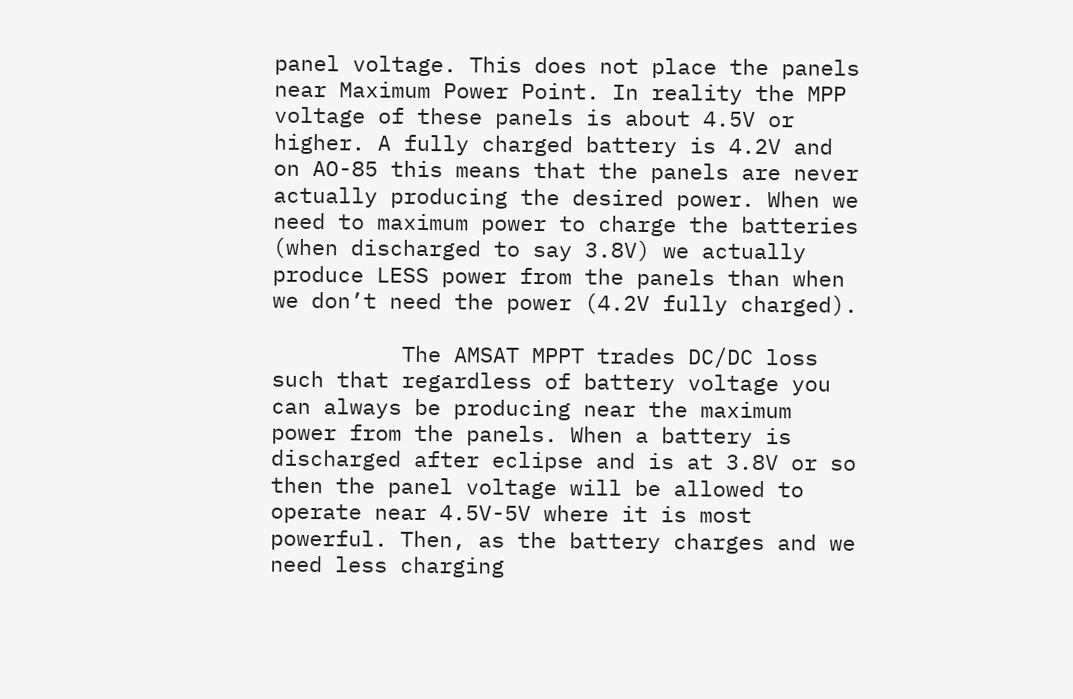panel voltage. This does not place the panels near Maximum Power Point. In reality the MPP voltage of these panels is about 4.5V or higher. A fully charged battery is 4.2V and on AO-85 this means that the panels are never actually producing the desired power. When we need to maximum power to charge the batteries (when discharged to say 3.8V) we actually produce LESS power from the panels than when we don’t need the power (4.2V fully charged).

          The AMSAT MPPT trades DC/DC loss such that regardless of battery voltage you can always be producing near the maximum power from the panels. When a battery is discharged after eclipse and is at 3.8V or so then the panel voltage will be allowed to operate near 4.5V-5V where it is most powerful. Then, as the battery charges and we need less charging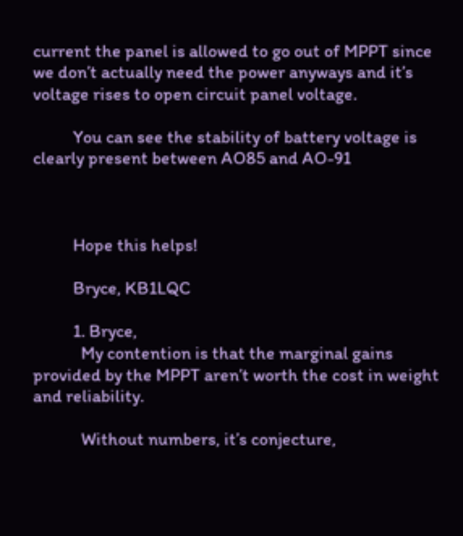current the panel is allowed to go out of MPPT since we don’t actually need the power anyways and it’s voltage rises to open circuit panel voltage.

          You can see the stability of battery voltage is clearly present between AO85 and AO-91



          Hope this helps!

          Bryce, KB1LQC

          1. Bryce,
            My contention is that the marginal gains provided by the MPPT aren’t worth the cost in weight and reliability.

            Without numbers, it’s conjecture,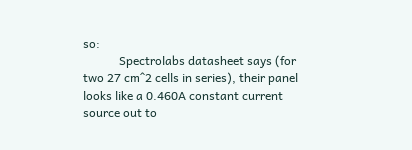so:
            Spectrolabs datasheet says (for two 27 cm^2 cells in series), their panel looks like a 0.460A constant current source out to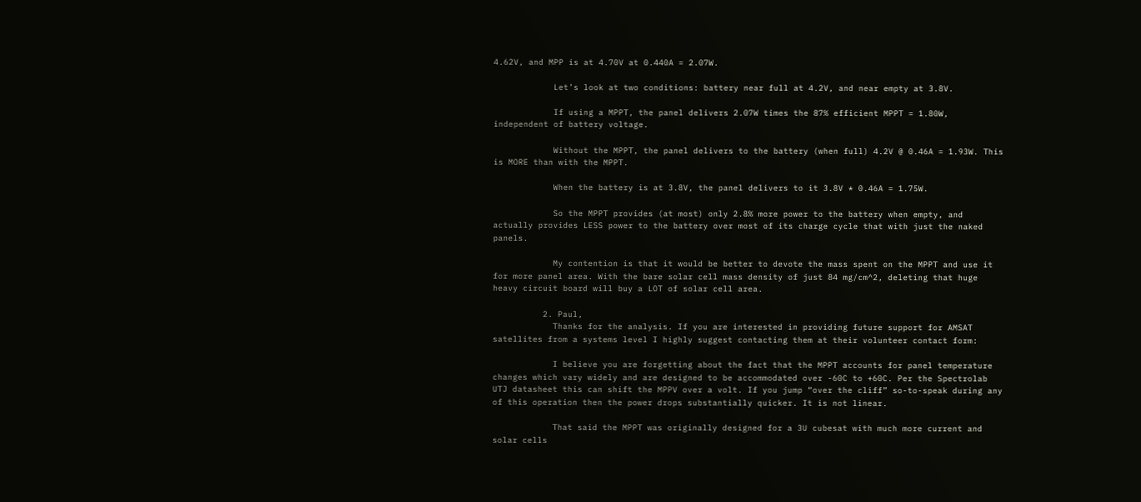4.62V, and MPP is at 4.70V at 0.440A = 2.07W.

            Let’s look at two conditions: battery near full at 4.2V, and near empty at 3.8V.

            If using a MPPT, the panel delivers 2.07W times the 87% efficient MPPT = 1.80W, independent of battery voltage.

            Without the MPPT, the panel delivers to the battery (when full) 4.2V @ 0.46A = 1.93W. This is MORE than with the MPPT.

            When the battery is at 3.8V, the panel delivers to it 3.8V * 0.46A = 1.75W.

            So the MPPT provides (at most) only 2.8% more power to the battery when empty, and actually provides LESS power to the battery over most of its charge cycle that with just the naked panels.

            My contention is that it would be better to devote the mass spent on the MPPT and use it for more panel area. With the bare solar cell mass density of just 84 mg/cm^2, deleting that huge heavy circuit board will buy a LOT of solar cell area.

          2. Paul,
            Thanks for the analysis. If you are interested in providing future support for AMSAT satellites from a systems level I highly suggest contacting them at their volunteer contact form:

            I believe you are forgetting about the fact that the MPPT accounts for panel temperature changes which vary widely and are designed to be accommodated over -60C to +60C. Per the Spectrolab UTJ datasheet this can shift the MPPV over a volt. If you jump “over the cliff” so-to-speak during any of this operation then the power drops substantially quicker. It is not linear.

            That said the MPPT was originally designed for a 3U cubesat with much more current and solar cells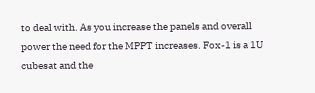to deal with. As you increase the panels and overall power the need for the MPPT increases. Fox-1 is a 1U cubesat and the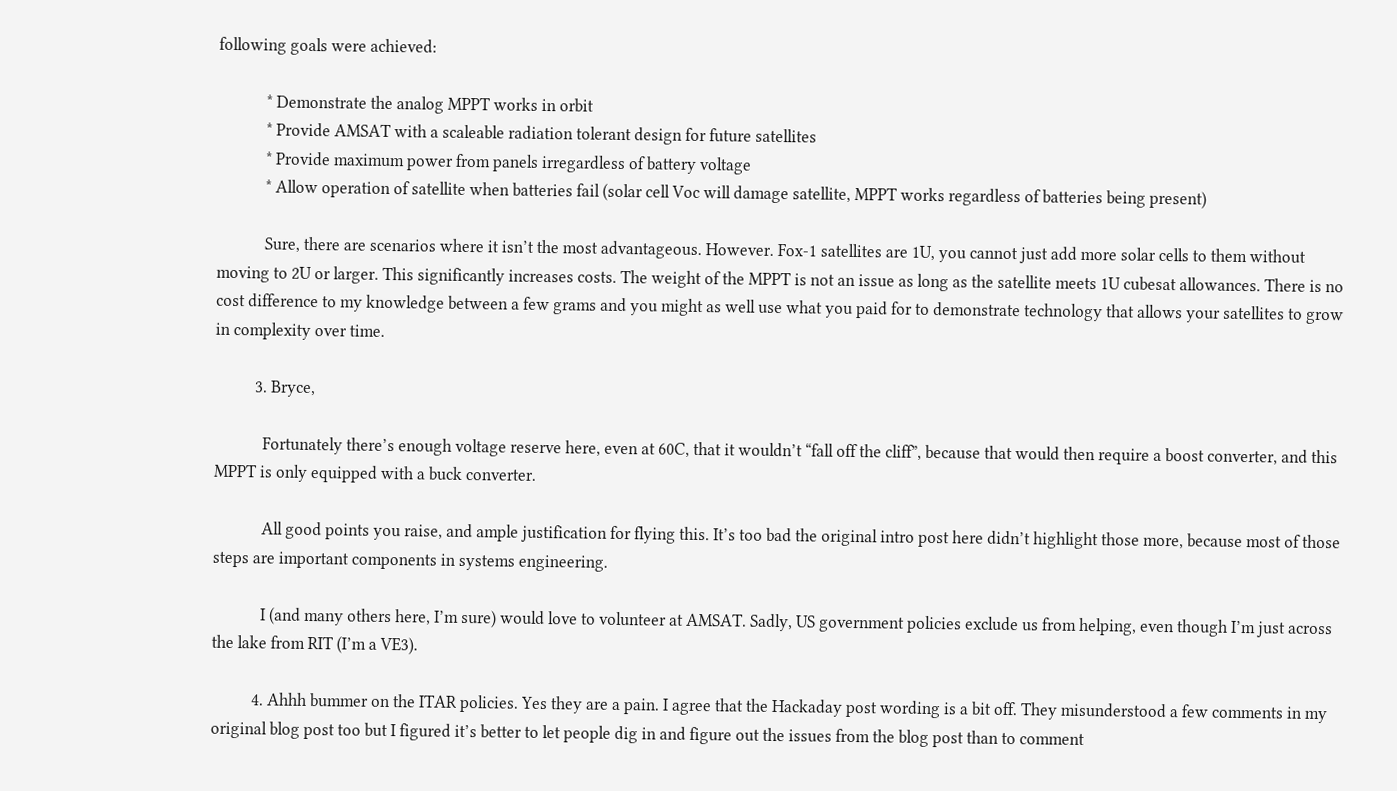following goals were achieved:

            * Demonstrate the analog MPPT works in orbit
            * Provide AMSAT with a scaleable radiation tolerant design for future satellites
            * Provide maximum power from panels irregardless of battery voltage
            * Allow operation of satellite when batteries fail (solar cell Voc will damage satellite, MPPT works regardless of batteries being present)

            Sure, there are scenarios where it isn’t the most advantageous. However. Fox-1 satellites are 1U, you cannot just add more solar cells to them without moving to 2U or larger. This significantly increases costs. The weight of the MPPT is not an issue as long as the satellite meets 1U cubesat allowances. There is no cost difference to my knowledge between a few grams and you might as well use what you paid for to demonstrate technology that allows your satellites to grow in complexity over time.

          3. Bryce,

            Fortunately there’s enough voltage reserve here, even at 60C, that it wouldn’t “fall off the cliff”, because that would then require a boost converter, and this MPPT is only equipped with a buck converter.

            All good points you raise, and ample justification for flying this. It’s too bad the original intro post here didn’t highlight those more, because most of those steps are important components in systems engineering.

            I (and many others here, I’m sure) would love to volunteer at AMSAT. Sadly, US government policies exclude us from helping, even though I’m just across the lake from RIT (I’m a VE3).

          4. Ahhh bummer on the ITAR policies. Yes they are a pain. I agree that the Hackaday post wording is a bit off. They misunderstood a few comments in my original blog post too but I figured it’s better to let people dig in and figure out the issues from the blog post than to comment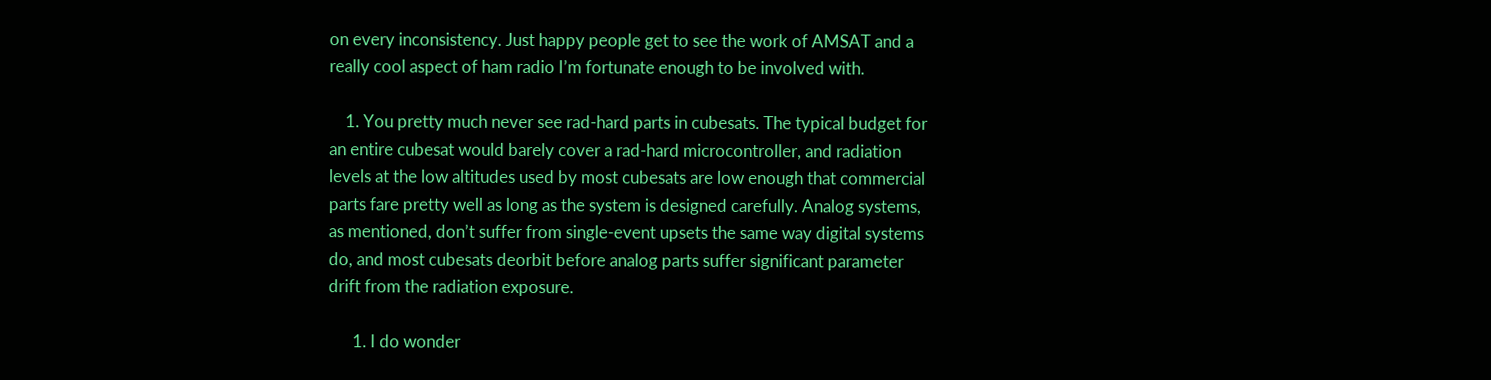on every inconsistency. Just happy people get to see the work of AMSAT and a really cool aspect of ham radio I’m fortunate enough to be involved with.

    1. You pretty much never see rad-hard parts in cubesats. The typical budget for an entire cubesat would barely cover a rad-hard microcontroller, and radiation levels at the low altitudes used by most cubesats are low enough that commercial parts fare pretty well as long as the system is designed carefully. Analog systems, as mentioned, don’t suffer from single-event upsets the same way digital systems do, and most cubesats deorbit before analog parts suffer significant parameter drift from the radiation exposure.

      1. I do wonder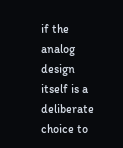if the analog design itself is a deliberate choice to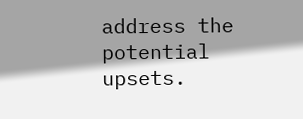address the potential upsets.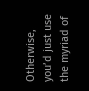Otherwise, you’d just use the myriad of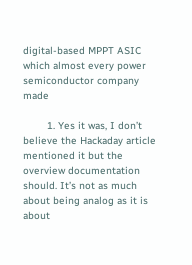digital-based MPPT ASIC which almost every power semiconductor company made

        1. Yes it was, I don’t believe the Hackaday article mentioned it but the overview documentation should. It’s not as much about being analog as it is about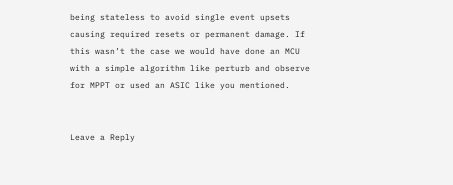being stateless to avoid single event upsets causing required resets or permanent damage. If this wasn’t the case we would have done an MCU with a simple algorithm like perturb and observe for MPPT or used an ASIC like you mentioned.


Leave a Reply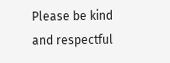Please be kind and respectful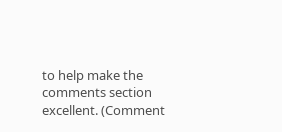to help make the comments section excellent. (Comment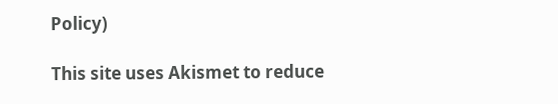Policy)

This site uses Akismet to reduce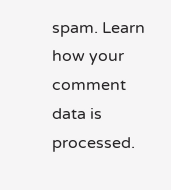spam. Learn how your comment data is processed.